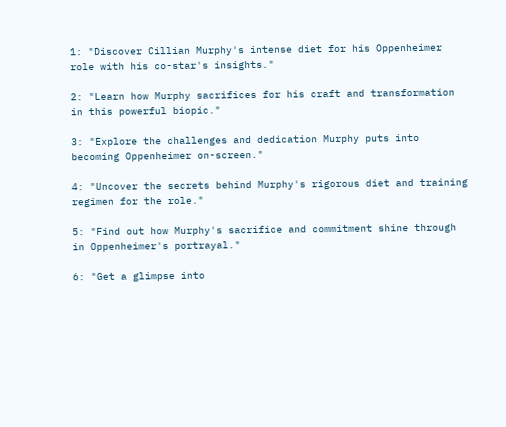1: "Discover Cillian Murphy's intense diet for his Oppenheimer role with his co-star's insights."

2: "Learn how Murphy sacrifices for his craft and transformation in this powerful biopic."

3: "Explore the challenges and dedication Murphy puts into becoming Oppenheimer on-screen."

4: "Uncover the secrets behind Murphy's rigorous diet and training regimen for the role."

5: "Find out how Murphy's sacrifice and commitment shine through in Oppenheimer's portrayal."

6: "Get a glimpse into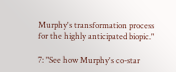Murphy's transformation process for the highly anticipated biopic."

7: "See how Murphy's co-star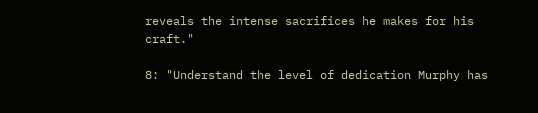reveals the intense sacrifices he makes for his craft."

8: "Understand the level of dedication Murphy has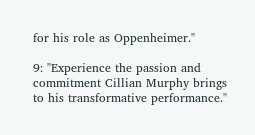for his role as Oppenheimer."

9: "Experience the passion and commitment Cillian Murphy brings to his transformative performance."